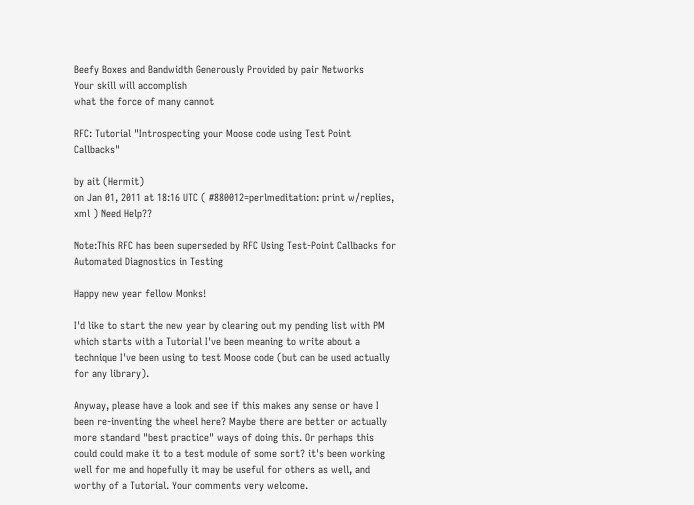Beefy Boxes and Bandwidth Generously Provided by pair Networks
Your skill will accomplish
what the force of many cannot

RFC: Tutorial "Introspecting your Moose code using Test Point Callbacks"

by ait (Hermit)
on Jan 01, 2011 at 18:16 UTC ( #880012=perlmeditation: print w/replies, xml ) Need Help??

Note:This RFC has been superseded by RFC Using Test-Point Callbacks for Automated Diagnostics in Testing

Happy new year fellow Monks!

I'd like to start the new year by clearing out my pending list with PM which starts with a Tutorial I've been meaning to write about a technique I've been using to test Moose code (but can be used actually for any library).

Anyway, please have a look and see if this makes any sense or have I been re-inventing the wheel here? Maybe there are better or actually more standard "best practice" ways of doing this. Or perhaps this could could make it to a test module of some sort? it's been working well for me and hopefully it may be useful for others as well, and worthy of a Tutorial. Your comments very welcome.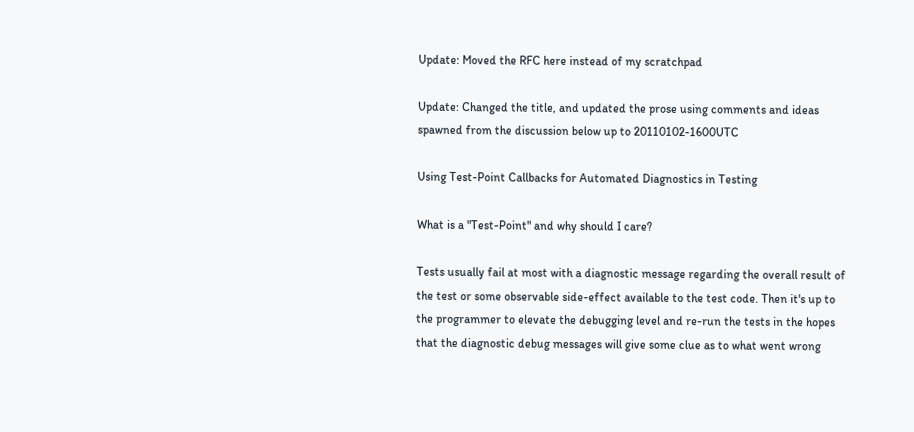Update: Moved the RFC here instead of my scratchpad

Update: Changed the title, and updated the prose using comments and ideas spawned from the discussion below up to 20110102-1600UTC

Using Test-Point Callbacks for Automated Diagnostics in Testing

What is a "Test-Point" and why should I care?

Tests usually fail at most with a diagnostic message regarding the overall result of the test or some observable side-effect available to the test code. Then it's up to the programmer to elevate the debugging level and re-run the tests in the hopes that the diagnostic debug messages will give some clue as to what went wrong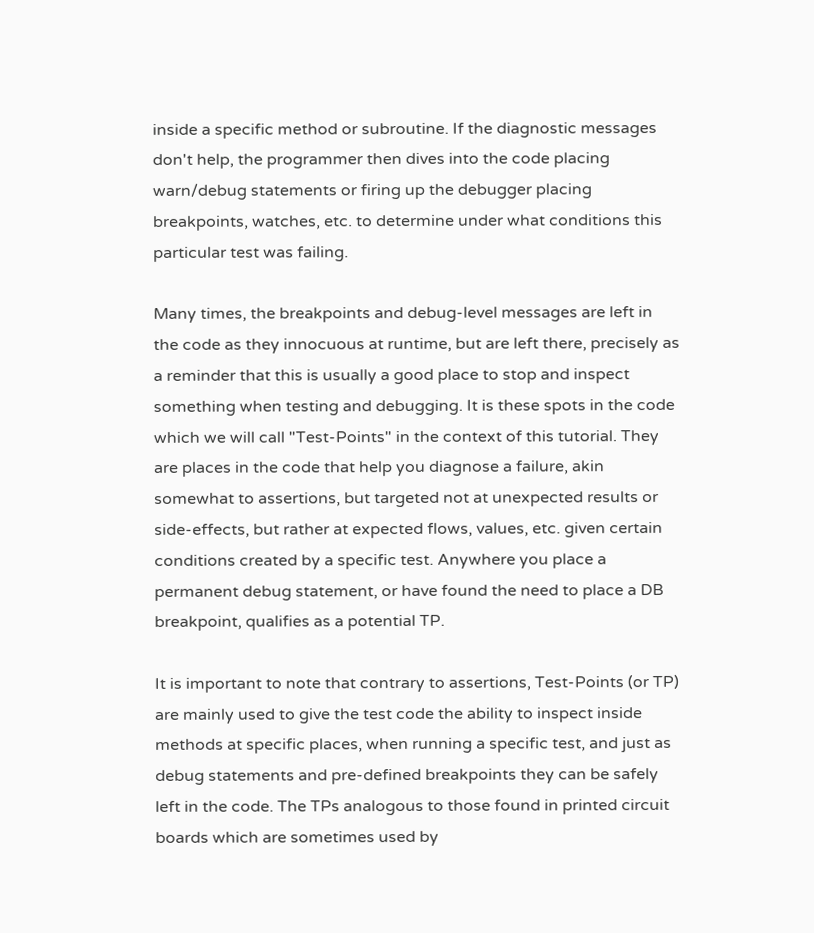inside a specific method or subroutine. If the diagnostic messages don't help, the programmer then dives into the code placing warn/debug statements or firing up the debugger placing breakpoints, watches, etc. to determine under what conditions this particular test was failing.

Many times, the breakpoints and debug-level messages are left in the code as they innocuous at runtime, but are left there, precisely as a reminder that this is usually a good place to stop and inspect something when testing and debugging. It is these spots in the code which we will call "Test-Points" in the context of this tutorial. They are places in the code that help you diagnose a failure, akin somewhat to assertions, but targeted not at unexpected results or side-effects, but rather at expected flows, values, etc. given certain conditions created by a specific test. Anywhere you place a permanent debug statement, or have found the need to place a DB breakpoint, qualifies as a potential TP.

It is important to note that contrary to assertions, Test-Points (or TP) are mainly used to give the test code the ability to inspect inside methods at specific places, when running a specific test, and just as debug statements and pre-defined breakpoints they can be safely left in the code. The TPs analogous to those found in printed circuit boards which are sometimes used by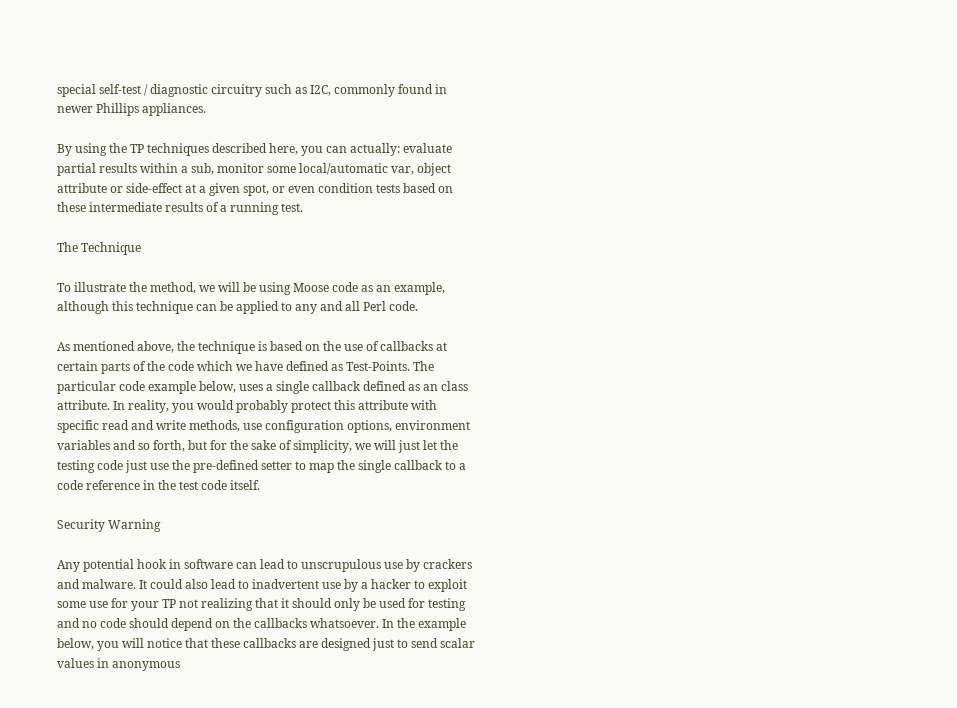special self-test / diagnostic circuitry such as I2C, commonly found in newer Phillips appliances.

By using the TP techniques described here, you can actually: evaluate partial results within a sub, monitor some local/automatic var, object attribute or side-effect at a given spot, or even condition tests based on these intermediate results of a running test.

The Technique

To illustrate the method, we will be using Moose code as an example, although this technique can be applied to any and all Perl code.

As mentioned above, the technique is based on the use of callbacks at certain parts of the code which we have defined as Test-Points. The particular code example below, uses a single callback defined as an class attribute. In reality, you would probably protect this attribute with specific read and write methods, use configuration options, environment variables and so forth, but for the sake of simplicity, we will just let the testing code just use the pre-defined setter to map the single callback to a code reference in the test code itself.

Security Warning

Any potential hook in software can lead to unscrupulous use by crackers and malware. It could also lead to inadvertent use by a hacker to exploit some use for your TP not realizing that it should only be used for testing and no code should depend on the callbacks whatsoever. In the example below, you will notice that these callbacks are designed just to send scalar values in anonymous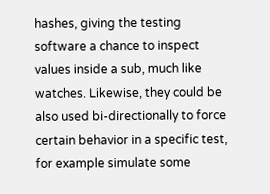hashes, giving the testing software a chance to inspect values inside a sub, much like watches. Likewise, they could be also used bi-directionally to force certain behavior in a specific test, for example simulate some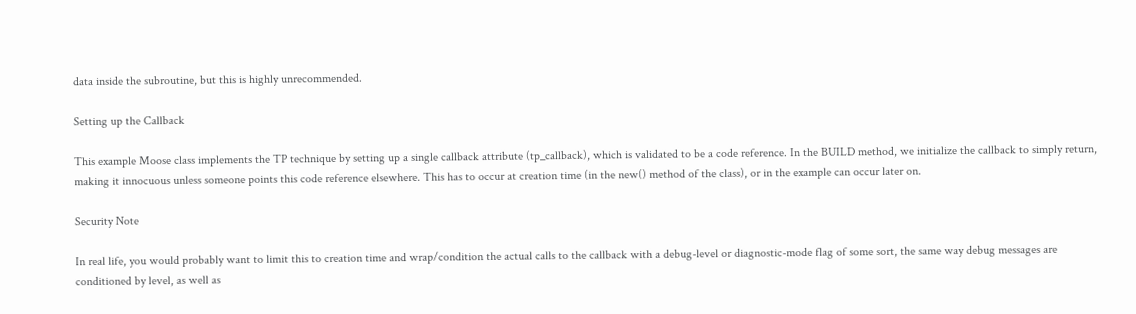data inside the subroutine, but this is highly unrecommended.

Setting up the Callback

This example Moose class implements the TP technique by setting up a single callback attribute (tp_callback), which is validated to be a code reference. In the BUILD method, we initialize the callback to simply return, making it innocuous unless someone points this code reference elsewhere. This has to occur at creation time (in the new() method of the class), or in the example can occur later on.

Security Note

In real life, you would probably want to limit this to creation time and wrap/condition the actual calls to the callback with a debug-level or diagnostic-mode flag of some sort, the same way debug messages are conditioned by level, as well as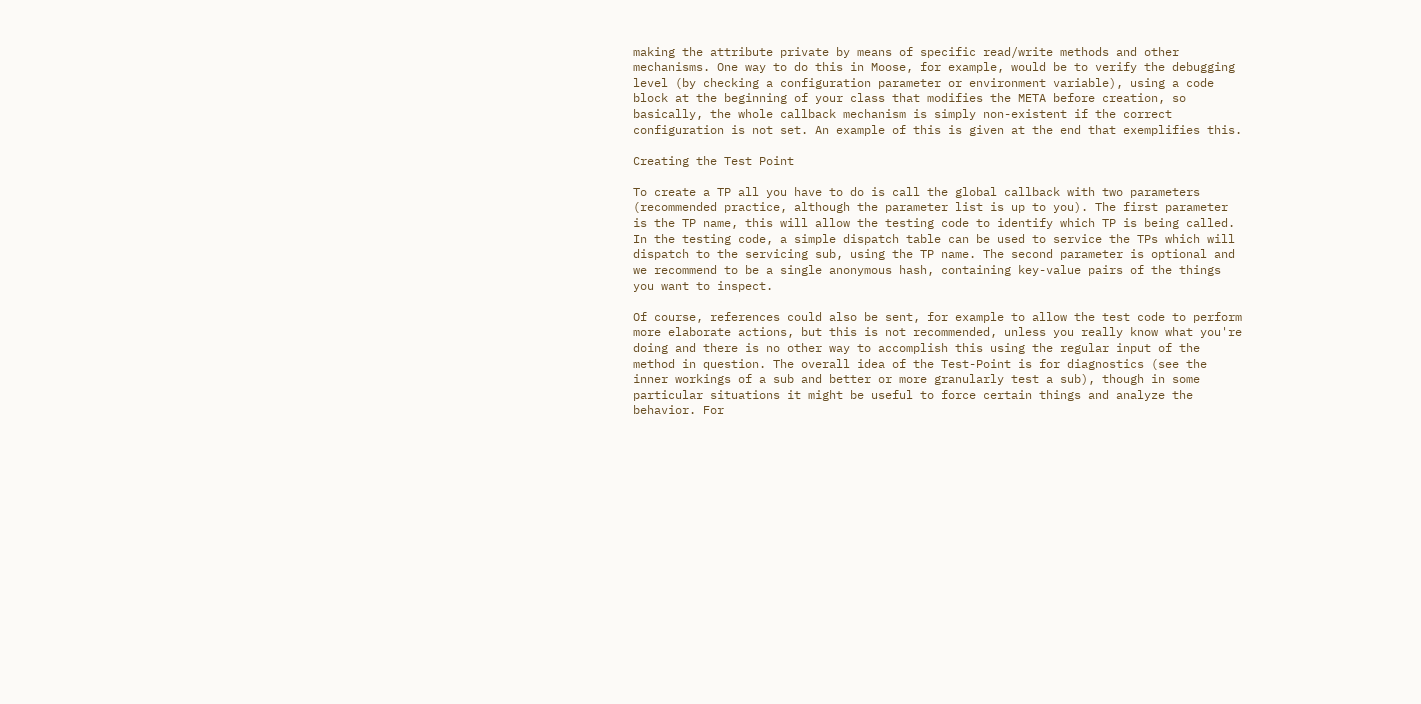making the attribute private by means of specific read/write methods and other mechanisms. One way to do this in Moose, for example, would be to verify the debugging level (by checking a configuration parameter or environment variable), using a code block at the beginning of your class that modifies the META before creation, so basically, the whole callback mechanism is simply non-existent if the correct configuration is not set. An example of this is given at the end that exemplifies this.

Creating the Test Point

To create a TP all you have to do is call the global callback with two parameters (recommended practice, although the parameter list is up to you). The first parameter is the TP name, this will allow the testing code to identify which TP is being called. In the testing code, a simple dispatch table can be used to service the TPs which will dispatch to the servicing sub, using the TP name. The second parameter is optional and we recommend to be a single anonymous hash, containing key-value pairs of the things you want to inspect.

Of course, references could also be sent, for example to allow the test code to perform more elaborate actions, but this is not recommended, unless you really know what you're doing and there is no other way to accomplish this using the regular input of the method in question. The overall idea of the Test-Point is for diagnostics (see the inner workings of a sub and better or more granularly test a sub), though in some particular situations it might be useful to force certain things and analyze the behavior. For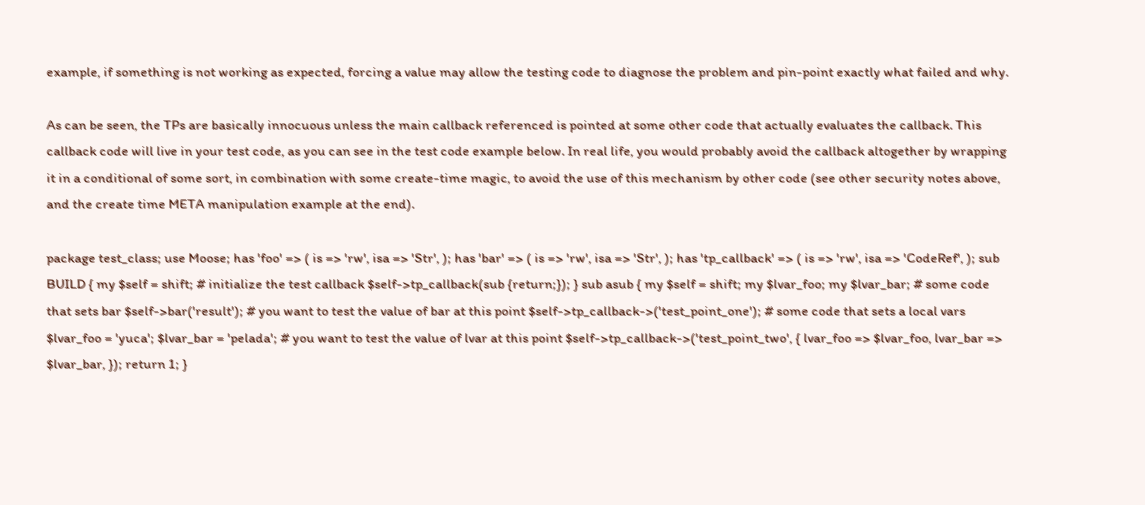example, if something is not working as expected, forcing a value may allow the testing code to diagnose the problem and pin-point exactly what failed and why.

As can be seen, the TPs are basically innocuous unless the main callback referenced is pointed at some other code that actually evaluates the callback. This callback code will live in your test code, as you can see in the test code example below. In real life, you would probably avoid the callback altogether by wrapping it in a conditional of some sort, in combination with some create-time magic, to avoid the use of this mechanism by other code (see other security notes above, and the create time META manipulation example at the end).

package test_class; use Moose; has 'foo' => ( is => 'rw', isa => 'Str', ); has 'bar' => ( is => 'rw', isa => 'Str', ); has 'tp_callback' => ( is => 'rw', isa => 'CodeRef', ); sub BUILD { my $self = shift; # initialize the test callback $self->tp_callback(sub {return;}); } sub asub { my $self = shift; my $lvar_foo; my $lvar_bar; # some code that sets bar $self->bar('result'); # you want to test the value of bar at this point $self->tp_callback->('test_point_one'); # some code that sets a local vars $lvar_foo = 'yuca'; $lvar_bar = 'pelada'; # you want to test the value of lvar at this point $self->tp_callback->('test_point_two', { lvar_foo => $lvar_foo, lvar_bar => $lvar_bar, }); return 1; }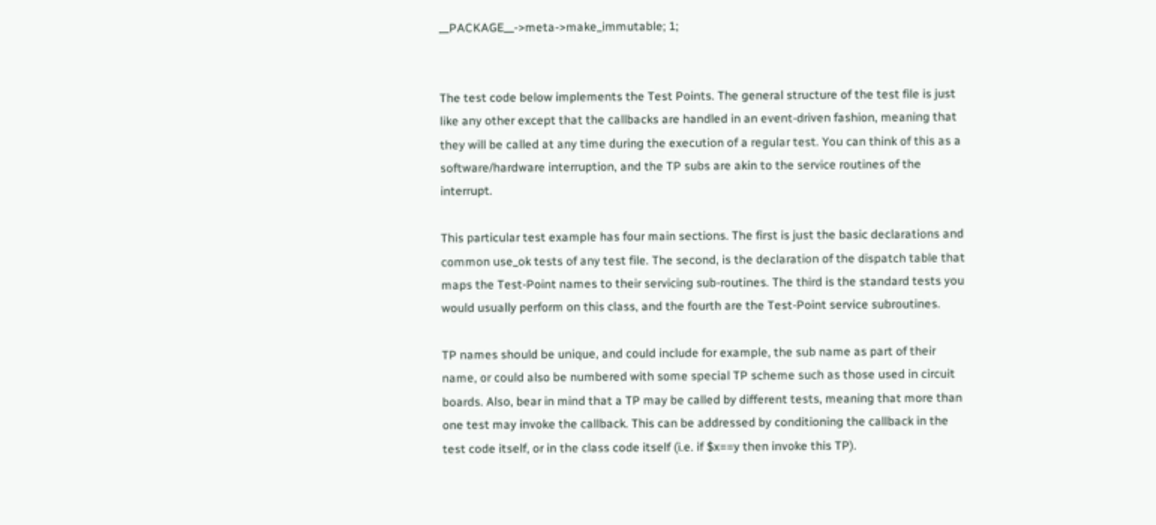__PACKAGE__->meta->make_immutable; 1;


The test code below implements the Test Points. The general structure of the test file is just like any other except that the callbacks are handled in an event-driven fashion, meaning that they will be called at any time during the execution of a regular test. You can think of this as a software/hardware interruption, and the TP subs are akin to the service routines of the interrupt.

This particular test example has four main sections. The first is just the basic declarations and common use_ok tests of any test file. The second, is the declaration of the dispatch table that maps the Test-Point names to their servicing sub-routines. The third is the standard tests you would usually perform on this class, and the fourth are the Test-Point service subroutines.

TP names should be unique, and could include for example, the sub name as part of their name, or could also be numbered with some special TP scheme such as those used in circuit boards. Also, bear in mind that a TP may be called by different tests, meaning that more than one test may invoke the callback. This can be addressed by conditioning the callback in the test code itself, or in the class code itself (i.e. if $x==y then invoke this TP).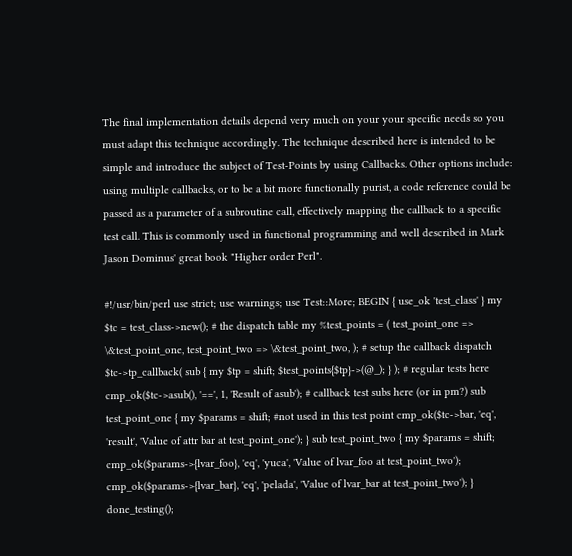The final implementation details depend very much on your your specific needs so you must adapt this technique accordingly. The technique described here is intended to be simple and introduce the subject of Test-Points by using Callbacks. Other options include: using multiple callbacks, or to be a bit more functionally purist, a code reference could be passed as a parameter of a subroutine call, effectively mapping the callback to a specific test call. This is commonly used in functional programming and well described in Mark Jason Dominus' great book "Higher order Perl".

#!/usr/bin/perl use strict; use warnings; use Test::More; BEGIN { use_ok 'test_class' } my $tc = test_class->new(); # the dispatch table my %test_points = ( test_point_one => \&test_point_one, test_point_two => \&test_point_two, ); # setup the callback dispatch $tc->tp_callback( sub { my $tp = shift; $test_points{$tp}->(@_); } ); # regular tests here cmp_ok($tc->asub(), '==', 1, 'Result of asub'); # callback test subs here (or in pm?) sub test_point_one { my $params = shift; #not used in this test point cmp_ok($tc->bar, 'eq', 'result', 'Value of attr bar at test_point_one'); } sub test_point_two { my $params = shift; cmp_ok($params->{lvar_foo}, 'eq', 'yuca', 'Value of lvar_foo at test_point_two'); cmp_ok($params->{lvar_bar}, 'eq', 'pelada', 'Value of lvar_bar at test_point_two'); } done_testing();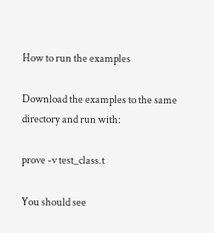How to run the examples

Download the examples to the same directory and run with:

prove -v test_class.t

You should see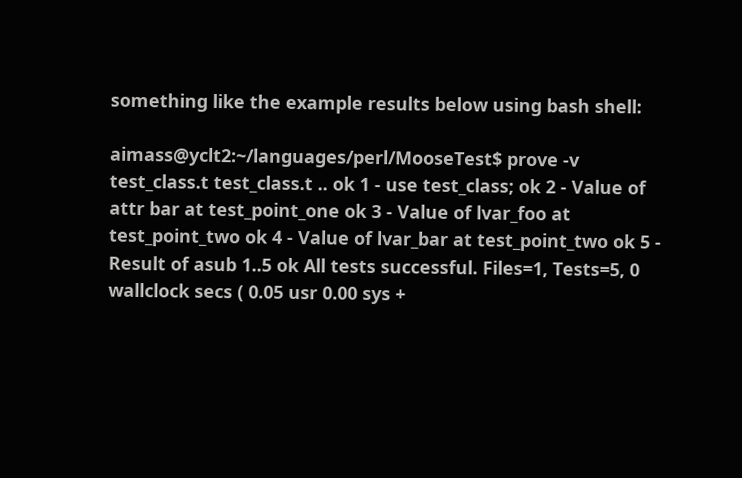something like the example results below using bash shell:

aimass@yclt2:~/languages/perl/MooseTest$ prove -v test_class.t test_class.t .. ok 1 - use test_class; ok 2 - Value of attr bar at test_point_one ok 3 - Value of lvar_foo at test_point_two ok 4 - Value of lvar_bar at test_point_two ok 5 - Result of asub 1..5 ok All tests successful. Files=1, Tests=5, 0 wallclock secs ( 0.05 usr 0.00 sys +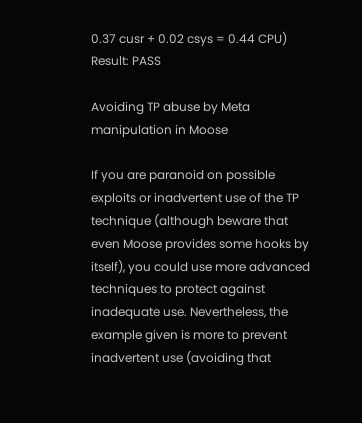0.37 cusr + 0.02 csys = 0.44 CPU) Result: PASS

Avoiding TP abuse by Meta manipulation in Moose

If you are paranoid on possible exploits or inadvertent use of the TP technique (although beware that even Moose provides some hooks by itself), you could use more advanced techniques to protect against inadequate use. Nevertheless, the example given is more to prevent inadvertent use (avoiding that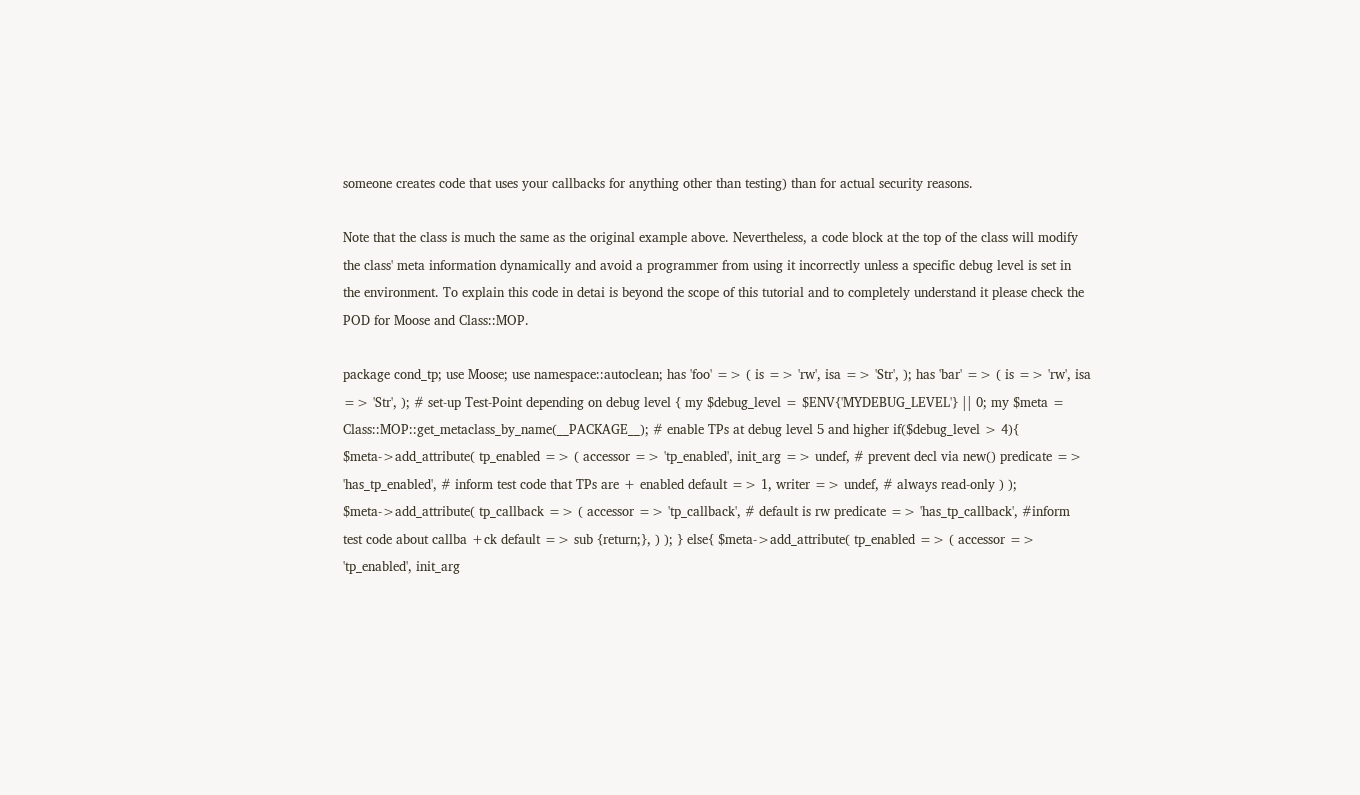someone creates code that uses your callbacks for anything other than testing) than for actual security reasons.

Note that the class is much the same as the original example above. Nevertheless, a code block at the top of the class will modify the class' meta information dynamically and avoid a programmer from using it incorrectly unless a specific debug level is set in the environment. To explain this code in detai is beyond the scope of this tutorial and to completely understand it please check the POD for Moose and Class::MOP.

package cond_tp; use Moose; use namespace::autoclean; has 'foo' => ( is => 'rw', isa => 'Str', ); has 'bar' => ( is => 'rw', isa => 'Str', ); # set-up Test-Point depending on debug level { my $debug_level = $ENV{'MYDEBUG_LEVEL'} || 0; my $meta = Class::MOP::get_metaclass_by_name(__PACKAGE__); # enable TPs at debug level 5 and higher if($debug_level > 4){ $meta->add_attribute( tp_enabled => ( accessor => 'tp_enabled', init_arg => undef, # prevent decl via new() predicate => 'has_tp_enabled', # inform test code that TPs are + enabled default => 1, writer => undef, # always read-only ) ); $meta->add_attribute( tp_callback => ( accessor => 'tp_callback', # default is rw predicate => 'has_tp_callback', #inform test code about callba +ck default => sub {return;}, ) ); } else{ $meta->add_attribute( tp_enabled => ( accessor => 'tp_enabled', init_arg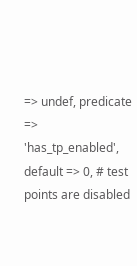=> undef, predicate => 'has_tp_enabled', default => 0, # test points are disabled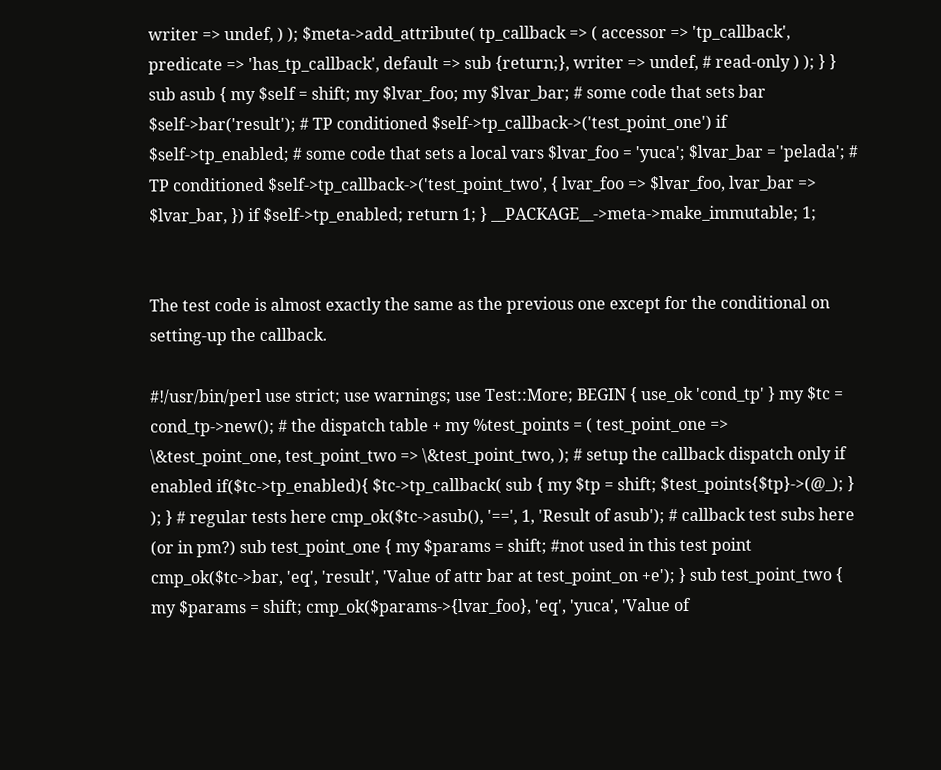writer => undef, ) ); $meta->add_attribute( tp_callback => ( accessor => 'tp_callback', predicate => 'has_tp_callback', default => sub {return;}, writer => undef, # read-only ) ); } } sub asub { my $self = shift; my $lvar_foo; my $lvar_bar; # some code that sets bar $self->bar('result'); # TP conditioned $self->tp_callback->('test_point_one') if $self->tp_enabled; # some code that sets a local vars $lvar_foo = 'yuca'; $lvar_bar = 'pelada'; # TP conditioned $self->tp_callback->('test_point_two', { lvar_foo => $lvar_foo, lvar_bar => $lvar_bar, }) if $self->tp_enabled; return 1; } __PACKAGE__->meta->make_immutable; 1;


The test code is almost exactly the same as the previous one except for the conditional on setting-up the callback.

#!/usr/bin/perl use strict; use warnings; use Test::More; BEGIN { use_ok 'cond_tp' } my $tc = cond_tp->new(); # the dispatch table + my %test_points = ( test_point_one => \&test_point_one, test_point_two => \&test_point_two, ); # setup the callback dispatch only if enabled if($tc->tp_enabled){ $tc->tp_callback( sub { my $tp = shift; $test_points{$tp}->(@_); } ); } # regular tests here cmp_ok($tc->asub(), '==', 1, 'Result of asub'); # callback test subs here (or in pm?) sub test_point_one { my $params = shift; #not used in this test point cmp_ok($tc->bar, 'eq', 'result', 'Value of attr bar at test_point_on +e'); } sub test_point_two { my $params = shift; cmp_ok($params->{lvar_foo}, 'eq', 'yuca', 'Value of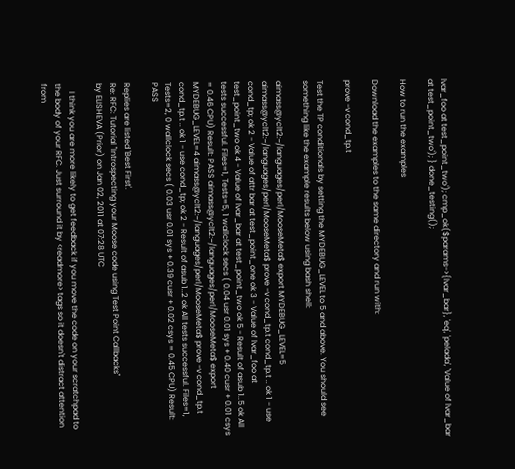lvar_foo at test_point_two'); cmp_ok($params->{lvar_bar}, 'eq', 'pelada', 'Value of lvar_bar at test_point_two'); } done_testing();

How to run the examples

Download the examples to the same directory and run with:

prove -v cond_tp.t

Test the TP conditionals by setting the MYDEBUG_LEVEL to 5 and above. You should see something like the example results below using bash shell:

aimass@yclt2:~/languages/perl/MooseMeta$ export MYDEBUG_LEVEL=5 aimass@yclt2:~/languages/perl/MooseMeta$ prove -v cond_tp.t cond_tp.t .. ok 1 - use cond_tp; ok 2 - Value of attr bar at test_point_one ok 3 - Value of lvar_foo at test_point_two ok 4 - Value of lvar_bar at test_point_two ok 5 - Result of asub 1..5 ok All tests successful. Files=1, Tests=5, 1 wallclock secs ( 0.04 usr 0.01 sys + 0.40 cusr + 0.01 csys = 0.46 CPU) Result: PASS aimass@yclt2:~/languages/perl/MooseMeta$ export MYDEBUG_LEVEL=4 aimass@yclt2:~/languages/perl/MooseMeta$ prove -v cond_tp.t cond_tp.t .. ok 1 - use cond_tp; ok 2 - Result of asub 1..2 ok All tests successful. Files=1, Tests=2, 0 wallclock secs ( 0.03 usr 0.01 sys + 0.39 cusr + 0.02 csys = 0.45 CPU) Result: PASS

Replies are listed 'Best First'.
Re: RFC: Tutorial "Introspecting your Moose code using Test Point Callbacks"
by ELISHEVA (Prior) on Jan 02, 2011 at 07:28 UTC

    I think you are more likely to get feedback if you move the code on your scratchpad to the body of your RFC. Just surround it by <readmore> tags so it doesn't distract attention from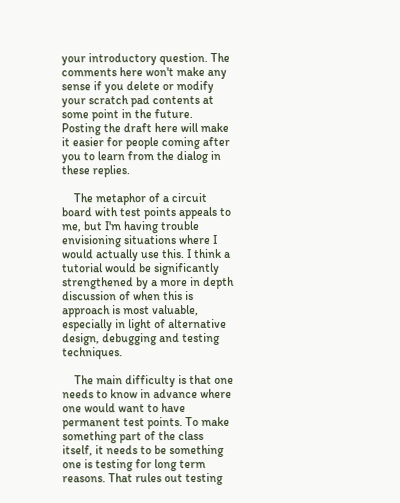your introductory question. The comments here won't make any sense if you delete or modify your scratch pad contents at some point in the future. Posting the draft here will make it easier for people coming after you to learn from the dialog in these replies.

    The metaphor of a circuit board with test points appeals to me, but I'm having trouble envisioning situations where I would actually use this. I think a tutorial would be significantly strengthened by a more in depth discussion of when this is approach is most valuable, especially in light of alternative design, debugging and testing techniques.

    The main difficulty is that one needs to know in advance where one would want to have permanent test points. To make something part of the class itself, it needs to be something one is testing for long term reasons. That rules out testing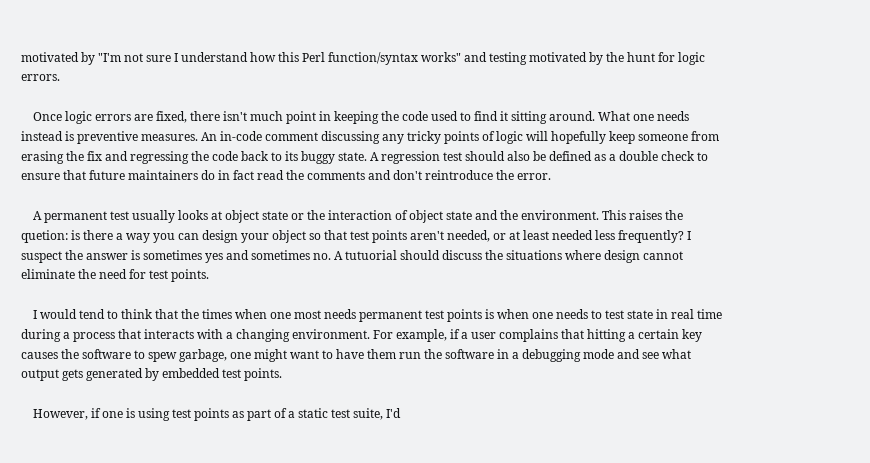motivated by "I'm not sure I understand how this Perl function/syntax works" and testing motivated by the hunt for logic errors.

    Once logic errors are fixed, there isn't much point in keeping the code used to find it sitting around. What one needs instead is preventive measures. An in-code comment discussing any tricky points of logic will hopefully keep someone from erasing the fix and regressing the code back to its buggy state. A regression test should also be defined as a double check to ensure that future maintainers do in fact read the comments and don't reintroduce the error.

    A permanent test usually looks at object state or the interaction of object state and the environment. This raises the quetion: is there a way you can design your object so that test points aren't needed, or at least needed less frequently? I suspect the answer is sometimes yes and sometimes no. A tutuorial should discuss the situations where design cannot eliminate the need for test points.

    I would tend to think that the times when one most needs permanent test points is when one needs to test state in real time during a process that interacts with a changing environment. For example, if a user complains that hitting a certain key causes the software to spew garbage, one might want to have them run the software in a debugging mode and see what output gets generated by embedded test points.

    However, if one is using test points as part of a static test suite, I'd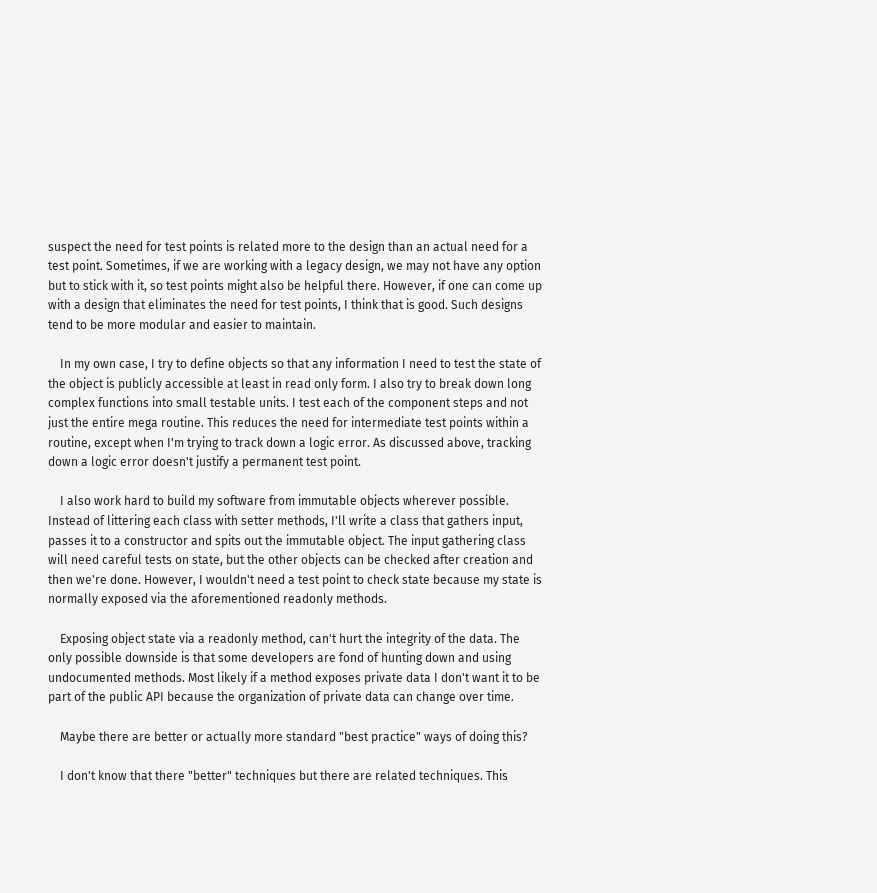suspect the need for test points is related more to the design than an actual need for a test point. Sometimes, if we are working with a legacy design, we may not have any option but to stick with it, so test points might also be helpful there. However, if one can come up with a design that eliminates the need for test points, I think that is good. Such designs tend to be more modular and easier to maintain.

    In my own case, I try to define objects so that any information I need to test the state of the object is publicly accessible at least in read only form. I also try to break down long complex functions into small testable units. I test each of the component steps and not just the entire mega routine. This reduces the need for intermediate test points within a routine, except when I'm trying to track down a logic error. As discussed above, tracking down a logic error doesn't justify a permanent test point.

    I also work hard to build my software from immutable objects wherever possible. Instead of littering each class with setter methods, I'll write a class that gathers input, passes it to a constructor and spits out the immutable object. The input gathering class will need careful tests on state, but the other objects can be checked after creation and then we're done. However, I wouldn't need a test point to check state because my state is normally exposed via the aforementioned readonly methods.

    Exposing object state via a readonly method, can't hurt the integrity of the data. The only possible downside is that some developers are fond of hunting down and using undocumented methods. Most likely if a method exposes private data I don't want it to be part of the public API because the organization of private data can change over time.

    Maybe there are better or actually more standard "best practice" ways of doing this?

    I don't know that there "better" techniques but there are related techniques. This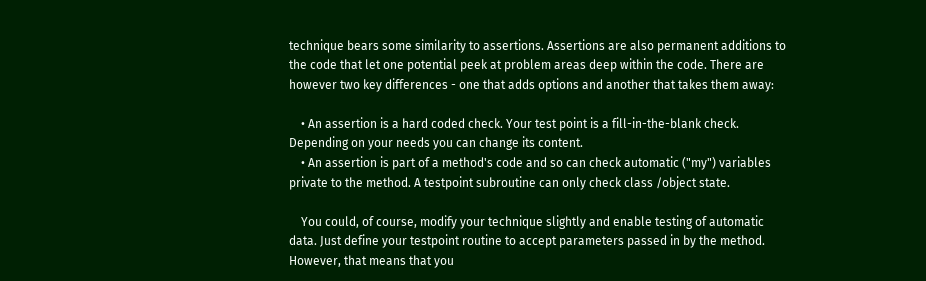technique bears some similarity to assertions. Assertions are also permanent additions to the code that let one potential peek at problem areas deep within the code. There are however two key differences - one that adds options and another that takes them away:

    • An assertion is a hard coded check. Your test point is a fill-in-the-blank check. Depending on your needs you can change its content.
    • An assertion is part of a method's code and so can check automatic ("my") variables private to the method. A testpoint subroutine can only check class /object state.

    You could, of course, modify your technique slightly and enable testing of automatic data. Just define your testpoint routine to accept parameters passed in by the method. However, that means that you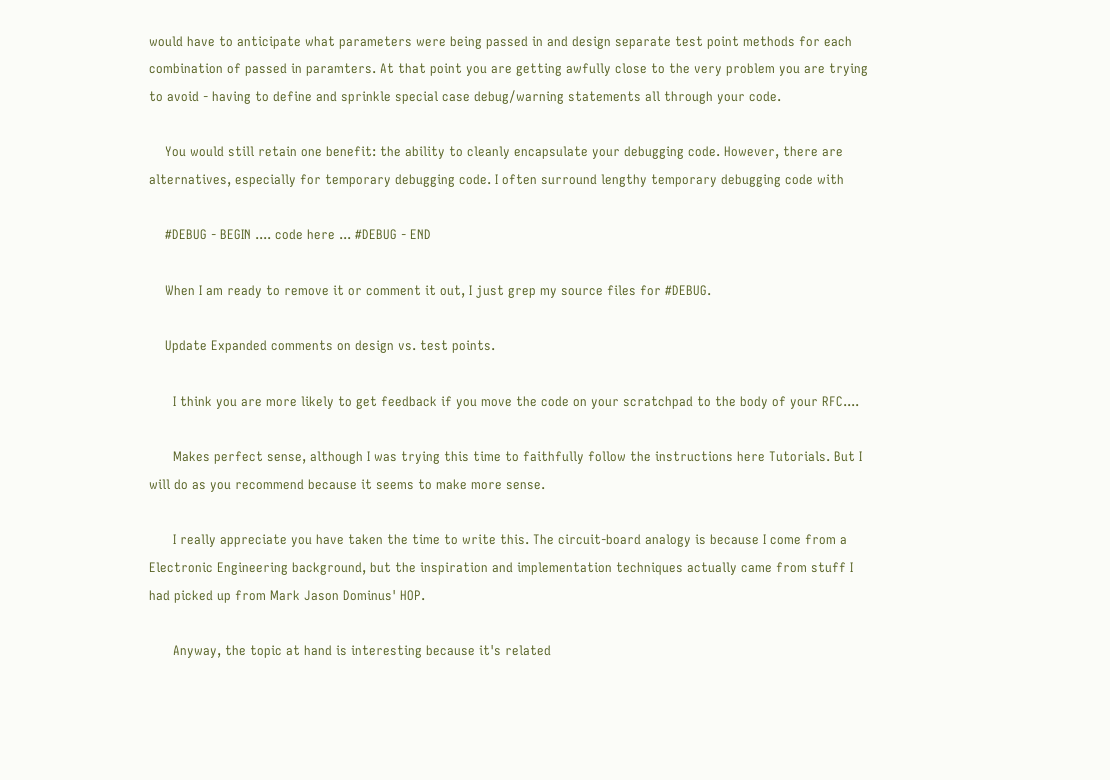would have to anticipate what parameters were being passed in and design separate test point methods for each combination of passed in paramters. At that point you are getting awfully close to the very problem you are trying to avoid - having to define and sprinkle special case debug/warning statements all through your code.

    You would still retain one benefit: the ability to cleanly encapsulate your debugging code. However, there are alternatives, especially for temporary debugging code. I often surround lengthy temporary debugging code with

    #DEBUG - BEGIN .... code here ... #DEBUG - END

    When I am ready to remove it or comment it out, I just grep my source files for #DEBUG.

    Update Expanded comments on design vs. test points.

      I think you are more likely to get feedback if you move the code on your scratchpad to the body of your RFC....

      Makes perfect sense, although I was trying this time to faithfully follow the instructions here Tutorials. But I will do as you recommend because it seems to make more sense.

      I really appreciate you have taken the time to write this. The circuit-board analogy is because I come from a Electronic Engineering background, but the inspiration and implementation techniques actually came from stuff I had picked up from Mark Jason Dominus' HOP.

      Anyway, the topic at hand is interesting because it's related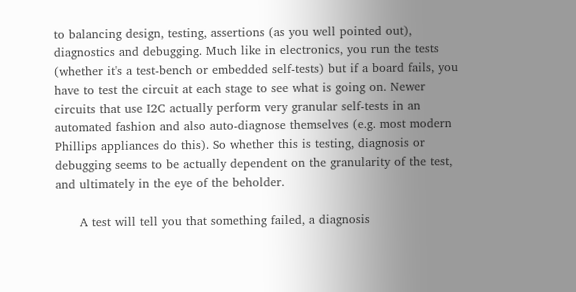to balancing design, testing, assertions (as you well pointed out), diagnostics and debugging. Much like in electronics, you run the tests (whether it's a test-bench or embedded self-tests) but if a board fails, you have to test the circuit at each stage to see what is going on. Newer circuits that use I2C actually perform very granular self-tests in an automated fashion and also auto-diagnose themselves (e.g. most modern Phillips appliances do this). So whether this is testing, diagnosis or debugging seems to be actually dependent on the granularity of the test, and ultimately in the eye of the beholder.

      A test will tell you that something failed, a diagnosis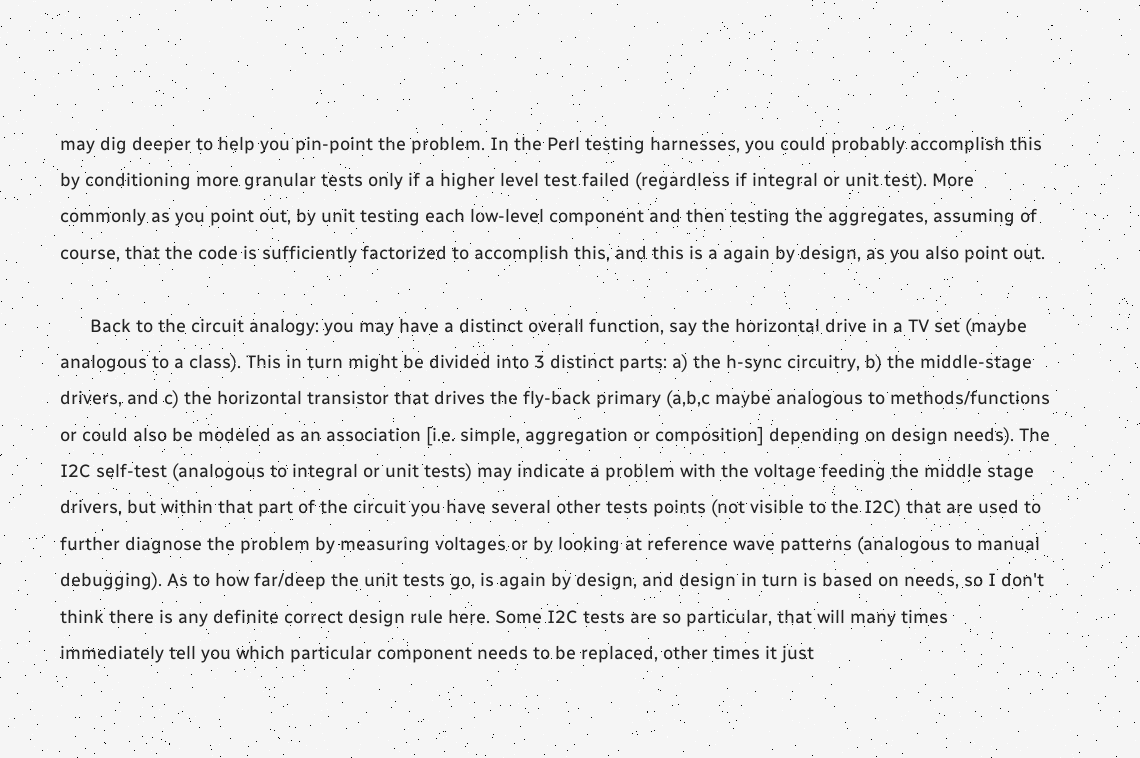may dig deeper to help you pin-point the problem. In the Perl testing harnesses, you could probably accomplish this by conditioning more granular tests only if a higher level test failed (regardless if integral or unit test). More commonly as you point out, by unit testing each low-level component and then testing the aggregates, assuming of course, that the code is sufficiently factorized to accomplish this, and this is a again by design, as you also point out.

      Back to the circuit analogy: you may have a distinct overall function, say the horizontal drive in a TV set (maybe analogous to a class). This in turn might be divided into 3 distinct parts: a) the h-sync circuitry, b) the middle-stage drivers, and c) the horizontal transistor that drives the fly-back primary (a,b,c maybe analogous to methods/functions or could also be modeled as an association [i.e. simple, aggregation or composition] depending on design needs). The I2C self-test (analogous to integral or unit tests) may indicate a problem with the voltage feeding the middle stage drivers, but within that part of the circuit you have several other tests points (not visible to the I2C) that are used to further diagnose the problem by measuring voltages or by looking at reference wave patterns (analogous to manual debugging). As to how far/deep the unit tests go, is again by design, and design in turn is based on needs, so I don't think there is any definite correct design rule here. Some I2C tests are so particular, that will many times immediately tell you which particular component needs to be replaced, other times it just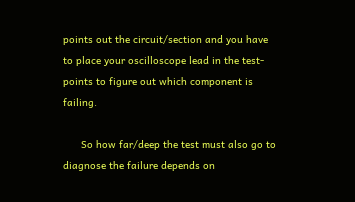points out the circuit/section and you have to place your oscilloscope lead in the test-points to figure out which component is failing.

      So how far/deep the test must also go to diagnose the failure depends on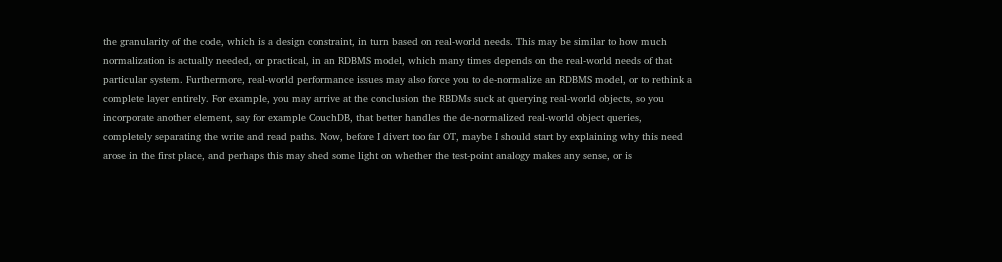the granularity of the code, which is a design constraint, in turn based on real-world needs. This may be similar to how much normalization is actually needed, or practical, in an RDBMS model, which many times depends on the real-world needs of that particular system. Furthermore, real-world performance issues may also force you to de-normalize an RDBMS model, or to rethink a complete layer entirely. For example, you may arrive at the conclusion the RBDMs suck at querying real-world objects, so you incorporate another element, say for example CouchDB, that better handles the de-normalized real-world object queries, completely separating the write and read paths. Now, before I divert too far OT, maybe I should start by explaining why this need arose in the first place, and perhaps this may shed some light on whether the test-point analogy makes any sense, or is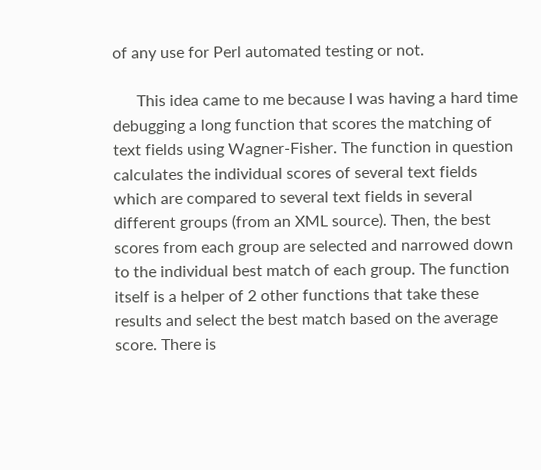of any use for Perl automated testing or not.

      This idea came to me because I was having a hard time debugging a long function that scores the matching of text fields using Wagner-Fisher. The function in question calculates the individual scores of several text fields which are compared to several text fields in several different groups (from an XML source). Then, the best scores from each group are selected and narrowed down to the individual best match of each group. The function itself is a helper of 2 other functions that take these results and select the best match based on the average score. There is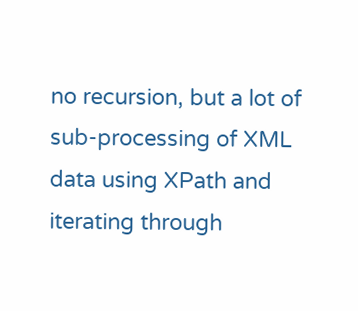no recursion, but a lot of sub-processing of XML data using XPath and iterating through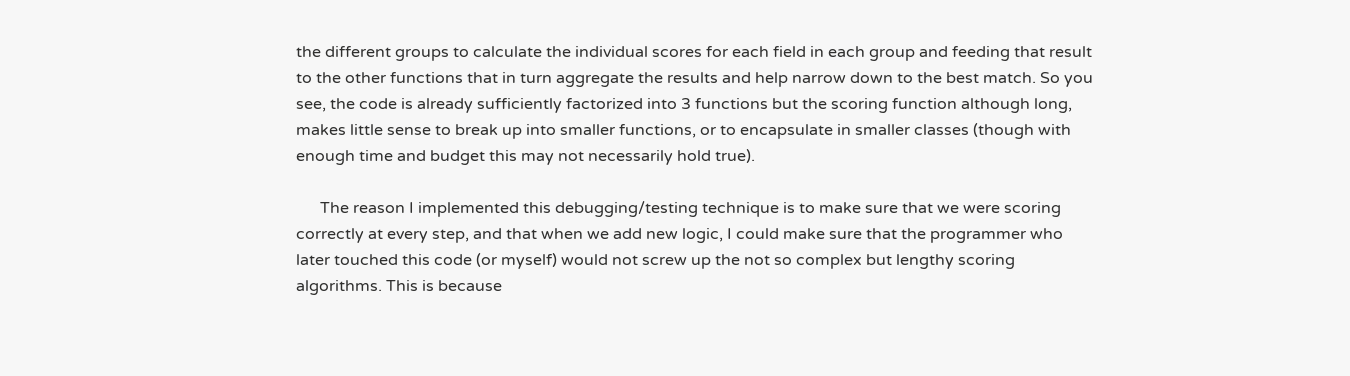the different groups to calculate the individual scores for each field in each group and feeding that result to the other functions that in turn aggregate the results and help narrow down to the best match. So you see, the code is already sufficiently factorized into 3 functions but the scoring function although long, makes little sense to break up into smaller functions, or to encapsulate in smaller classes (though with enough time and budget this may not necessarily hold true).

      The reason I implemented this debugging/testing technique is to make sure that we were scoring correctly at every step, and that when we add new logic, I could make sure that the programmer who later touched this code (or myself) would not screw up the not so complex but lengthy scoring algorithms. This is because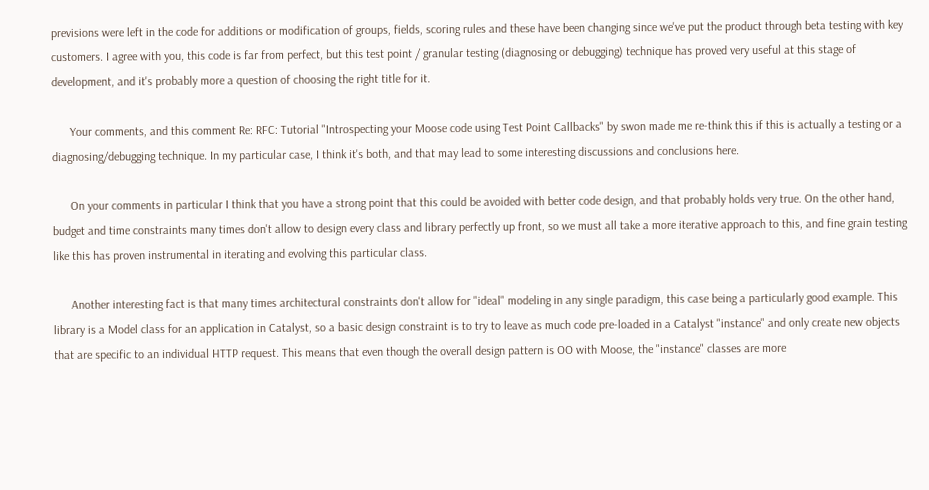previsions were left in the code for additions or modification of groups, fields, scoring rules and these have been changing since we've put the product through beta testing with key customers. I agree with you, this code is far from perfect, but this test point / granular testing (diagnosing or debugging) technique has proved very useful at this stage of development, and it's probably more a question of choosing the right title for it.

      Your comments, and this comment Re: RFC: Tutorial "Introspecting your Moose code using Test Point Callbacks" by swon made me re-think this if this is actually a testing or a diagnosing/debugging technique. In my particular case, I think it's both, and that may lead to some interesting discussions and conclusions here.

      On your comments in particular I think that you have a strong point that this could be avoided with better code design, and that probably holds very true. On the other hand, budget and time constraints many times don't allow to design every class and library perfectly up front, so we must all take a more iterative approach to this, and fine grain testing like this has proven instrumental in iterating and evolving this particular class.

      Another interesting fact is that many times architectural constraints don't allow for "ideal" modeling in any single paradigm, this case being a particularly good example. This library is a Model class for an application in Catalyst, so a basic design constraint is to try to leave as much code pre-loaded in a Catalyst "instance" and only create new objects that are specific to an individual HTTP request. This means that even though the overall design pattern is OO with Moose, the "instance" classes are more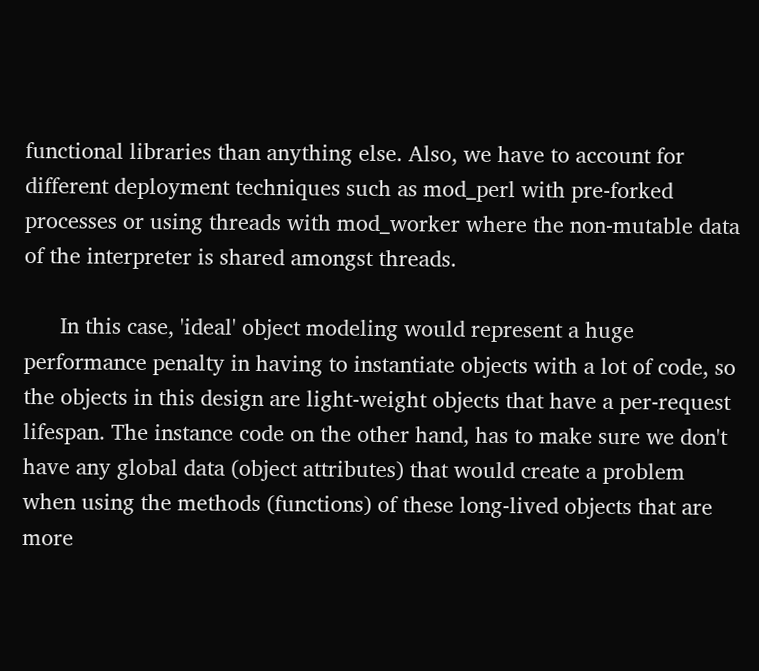functional libraries than anything else. Also, we have to account for different deployment techniques such as mod_perl with pre-forked processes or using threads with mod_worker where the non-mutable data of the interpreter is shared amongst threads.

      In this case, 'ideal' object modeling would represent a huge performance penalty in having to instantiate objects with a lot of code, so the objects in this design are light-weight objects that have a per-request lifespan. The instance code on the other hand, has to make sure we don't have any global data (object attributes) that would create a problem when using the methods (functions) of these long-lived objects that are more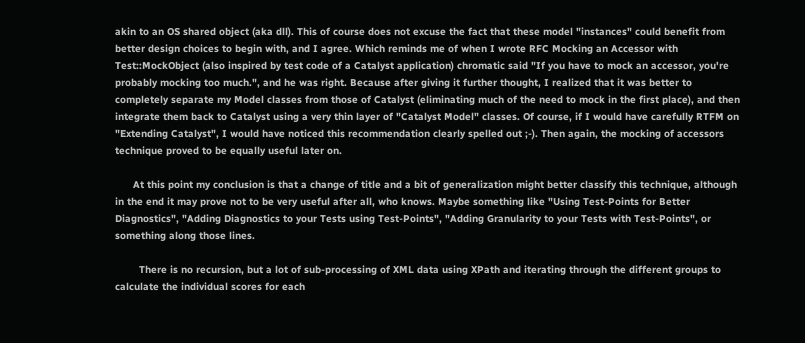akin to an OS shared object (aka dll). This of course does not excuse the fact that these model "instances" could benefit from better design choices to begin with, and I agree. Which reminds me of when I wrote RFC Mocking an Accessor with Test::MockObject (also inspired by test code of a Catalyst application) chromatic said "If you have to mock an accessor, you're probably mocking too much.", and he was right. Because after giving it further thought, I realized that it was better to completely separate my Model classes from those of Catalyst (eliminating much of the need to mock in the first place), and then integrate them back to Catalyst using a very thin layer of "Catalyst Model" classes. Of course, if I would have carefully RTFM on "Extending Catalyst", I would have noticed this recommendation clearly spelled out ;-). Then again, the mocking of accessors technique proved to be equally useful later on.

      At this point my conclusion is that a change of title and a bit of generalization might better classify this technique, although in the end it may prove not to be very useful after all, who knows. Maybe something like "Using Test-Points for Better Diagnostics", "Adding Diagnostics to your Tests using Test-Points", "Adding Granularity to your Tests with Test-Points", or something along those lines.

        There is no recursion, but a lot of sub-processing of XML data using XPath and iterating through the different groups to calculate the individual scores for each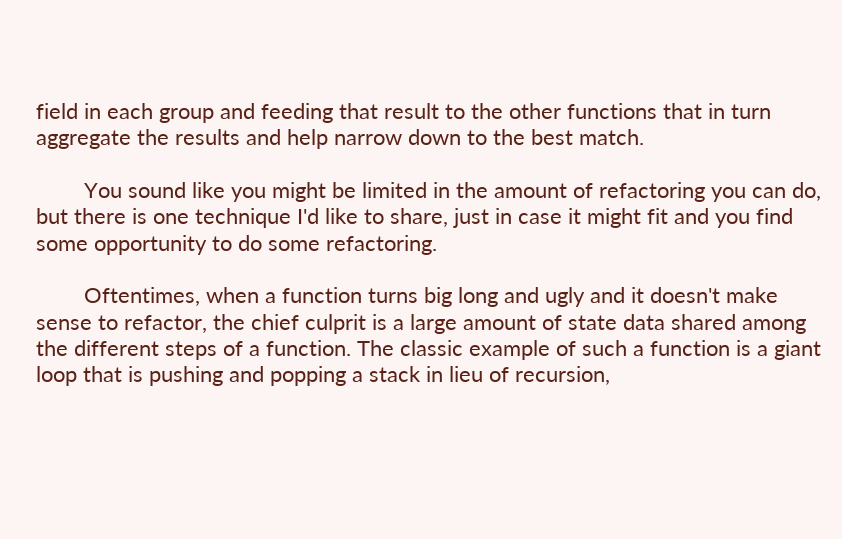field in each group and feeding that result to the other functions that in turn aggregate the results and help narrow down to the best match.

        You sound like you might be limited in the amount of refactoring you can do, but there is one technique I'd like to share, just in case it might fit and you find some opportunity to do some refactoring.

        Oftentimes, when a function turns big long and ugly and it doesn't make sense to refactor, the chief culprit is a large amount of state data shared among the different steps of a function. The classic example of such a function is a giant loop that is pushing and popping a stack in lieu of recursion,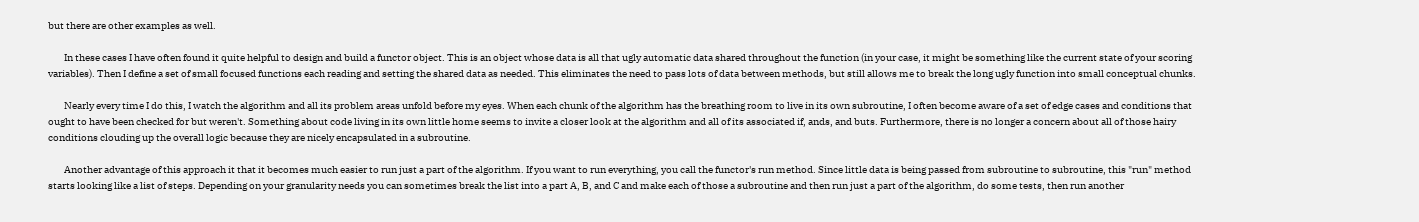but there are other examples as well.

        In these cases I have often found it quite helpful to design and build a functor object. This is an object whose data is all that ugly automatic data shared throughout the function (in your case, it might be something like the current state of your scoring variables). Then I define a set of small focused functions each reading and setting the shared data as needed. This eliminates the need to pass lots of data between methods, but still allows me to break the long ugly function into small conceptual chunks.

        Nearly every time I do this, I watch the algorithm and all its problem areas unfold before my eyes. When each chunk of the algorithm has the breathing room to live in its own subroutine, I often become aware of a set of edge cases and conditions that ought to have been checked for but weren't. Something about code living in its own little home seems to invite a closer look at the algorithm and all of its associated if, ands, and buts. Furthermore, there is no longer a concern about all of those hairy conditions clouding up the overall logic because they are nicely encapsulated in a subroutine.

        Another advantage of this approach it that it becomes much easier to run just a part of the algorithm. If you want to run everything, you call the functor's run method. Since little data is being passed from subroutine to subroutine, this "run" method starts looking like a list of steps. Depending on your granularity needs you can sometimes break the list into a part A, B, and C and make each of those a subroutine and then run just a part of the algorithm, do some tests, then run another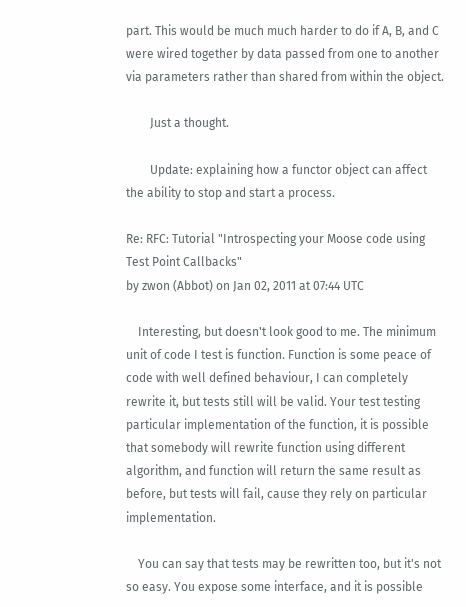part. This would be much much harder to do if A, B, and C were wired together by data passed from one to another via parameters rather than shared from within the object.

        Just a thought.

        Update: explaining how a functor object can affect the ability to stop and start a process.

Re: RFC: Tutorial "Introspecting your Moose code using Test Point Callbacks"
by zwon (Abbot) on Jan 02, 2011 at 07:44 UTC

    Interesting, but doesn't look good to me. The minimum unit of code I test is function. Function is some peace of code with well defined behaviour, I can completely rewrite it, but tests still will be valid. Your test testing particular implementation of the function, it is possible that somebody will rewrite function using different algorithm, and function will return the same result as before, but tests will fail, cause they rely on particular implementation.

    You can say that tests may be rewritten too, but it's not so easy. You expose some interface, and it is possible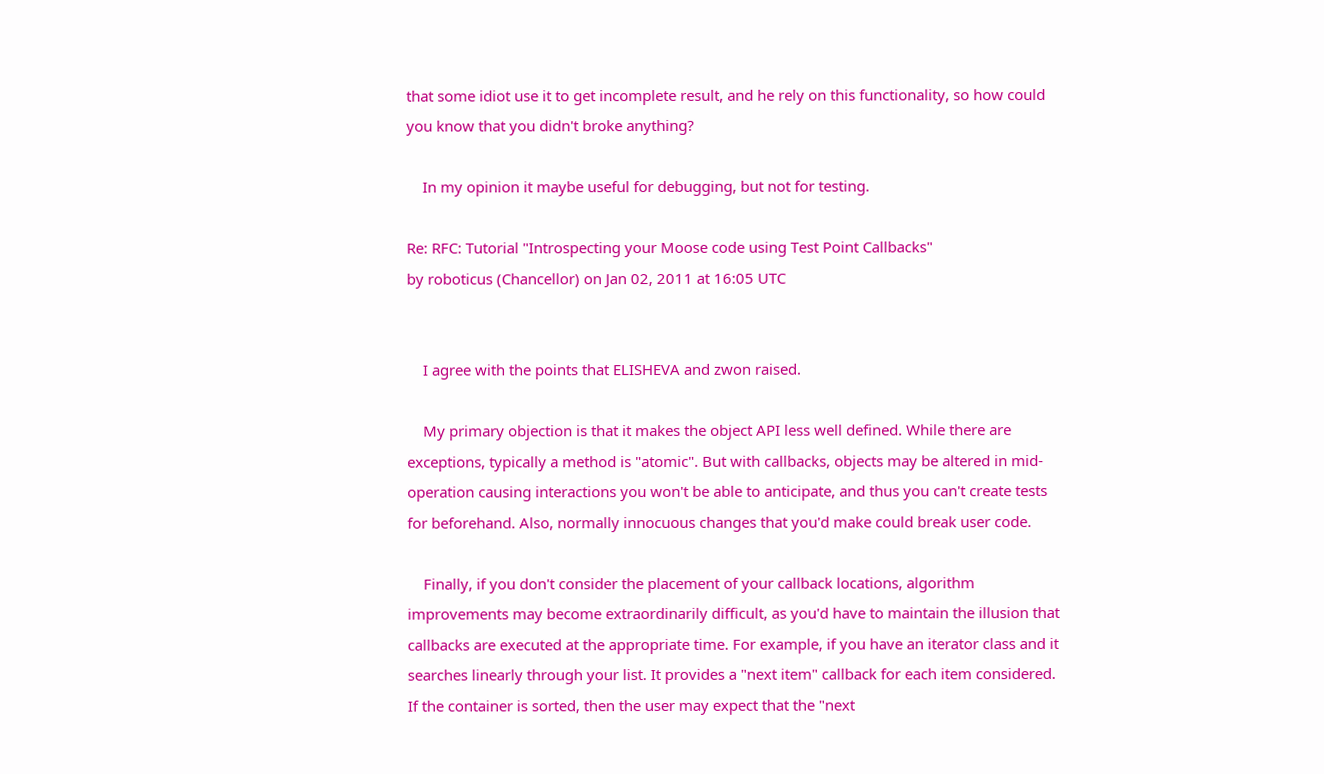that some idiot use it to get incomplete result, and he rely on this functionality, so how could you know that you didn't broke anything?

    In my opinion it maybe useful for debugging, but not for testing.

Re: RFC: Tutorial "Introspecting your Moose code using Test Point Callbacks"
by roboticus (Chancellor) on Jan 02, 2011 at 16:05 UTC


    I agree with the points that ELISHEVA and zwon raised.

    My primary objection is that it makes the object API less well defined. While there are exceptions, typically a method is "atomic". But with callbacks, objects may be altered in mid-operation causing interactions you won't be able to anticipate, and thus you can't create tests for beforehand. Also, normally innocuous changes that you'd make could break user code.

    Finally, if you don't consider the placement of your callback locations, algorithm improvements may become extraordinarily difficult, as you'd have to maintain the illusion that callbacks are executed at the appropriate time. For example, if you have an iterator class and it searches linearly through your list. It provides a "next item" callback for each item considered. If the container is sorted, then the user may expect that the "next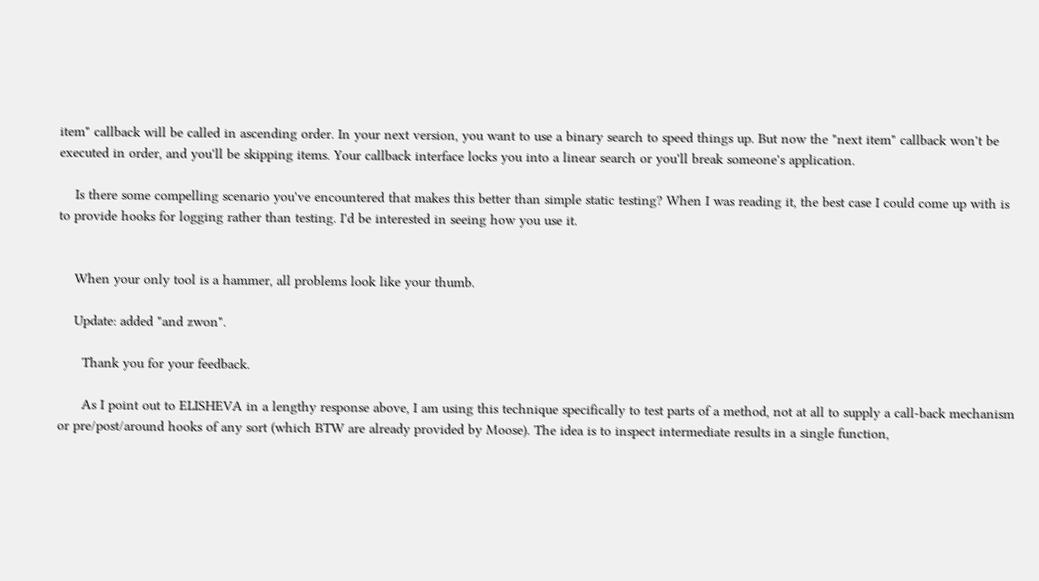item" callback will be called in ascending order. In your next version, you want to use a binary search to speed things up. But now the "next item" callback won't be executed in order, and you'll be skipping items. Your callback interface locks you into a linear search or you'll break someone's application.

    Is there some compelling scenario you've encountered that makes this better than simple static testing? When I was reading it, the best case I could come up with is to provide hooks for logging rather than testing. I'd be interested in seeing how you use it.


    When your only tool is a hammer, all problems look like your thumb.

    Update: added "and zwon".

      Thank you for your feedback.

      As I point out to ELISHEVA in a lengthy response above, I am using this technique specifically to test parts of a method, not at all to supply a call-back mechanism or pre/post/around hooks of any sort (which BTW are already provided by Moose). The idea is to inspect intermediate results in a single function,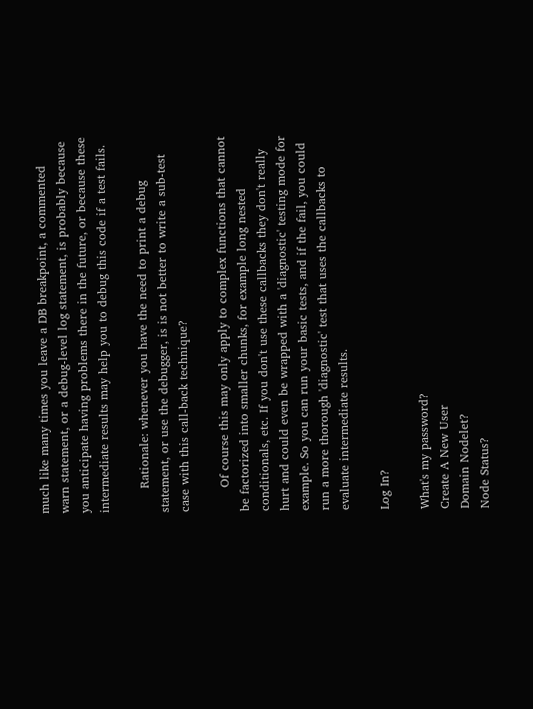much like many times you leave a DB breakpoint, a commented warn statement, or a debug-level log statement, is probably because you anticipate having problems there in the future, or because these intermediate results may help you to debug this code if a test fails.

      Rationale: whenever you have the need to print a debug statement, or use the debugger, is is not better to write a sub-test case with this call-back technique?

      Of course this may only apply to complex functions that cannot be factorized into smaller chunks, for example long nested conditionals, etc. If you don't use these callbacks they don't really hurt and could even be wrapped with a 'diagnostic' testing mode for example. So you can run your basic tests, and if the fail, you could run a more thorough 'diagnostic' test that uses the callbacks to evaluate intermediate results.

Log In?

What's my password?
Create A New User
Domain Nodelet?
Node Status?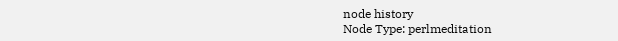node history
Node Type: perlmeditation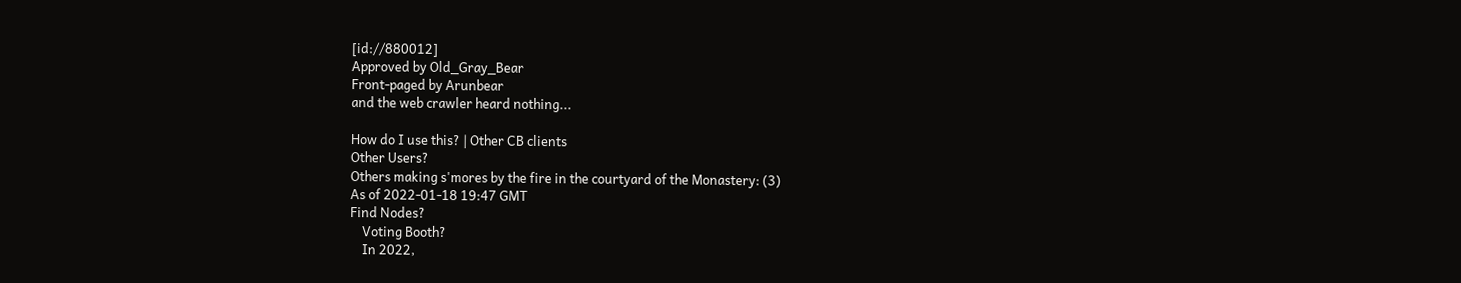[id://880012]
Approved by Old_Gray_Bear
Front-paged by Arunbear
and the web crawler heard nothing...

How do I use this? | Other CB clients
Other Users?
Others making s'mores by the fire in the courtyard of the Monastery: (3)
As of 2022-01-18 19:47 GMT
Find Nodes?
    Voting Booth?
    In 2022,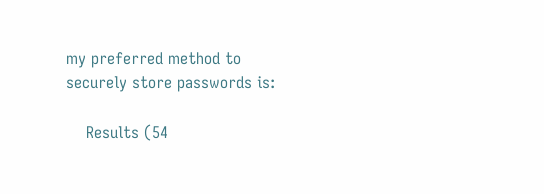my preferred method to securely store passwords is:

    Results (54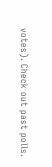votes). Check out past polls.